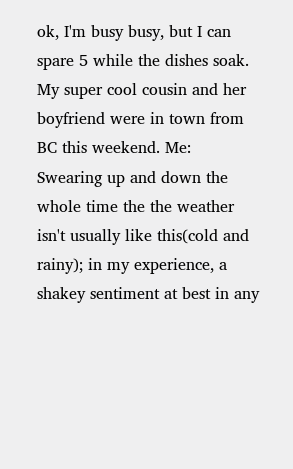ok, I'm busy busy, but I can spare 5 while the dishes soak. My super cool cousin and her boyfriend were in town from BC this weekend. Me: Swearing up and down the whole time the the weather isn't usually like this(cold and rainy); in my experience, a shakey sentiment at best in any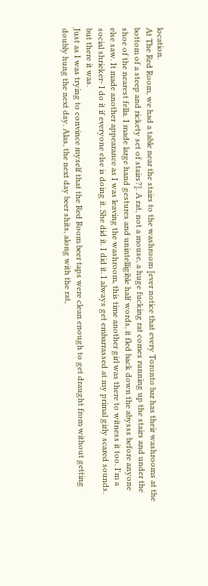location.
At The Red Room, we had a table near the stairs to the washroom [ever notice that every Toronto bar has their washrooms at the bottom of a steep and rickety set of stairs?]. A rat, not a mouse, a huge fucking rat comes running up the stairs and under the shoe of the nearest fella. I made large hand gestures and unintelligible half words, it fled back down the abysss before anyone else saw. It made another appearance as I was leaving the washroom, this time another girl was there to witness it too. I'm a social shrieker- I do it if everyone else is doing it. She did it. I did it. I always get embarrassed at my primal girly scared sounds. but there it was.
Just as I was trying to convince myself that the Red Room beer taps were clean enough to get draught from without getting doubly hung the next day. Alas, the next day beer shits, along with the rat,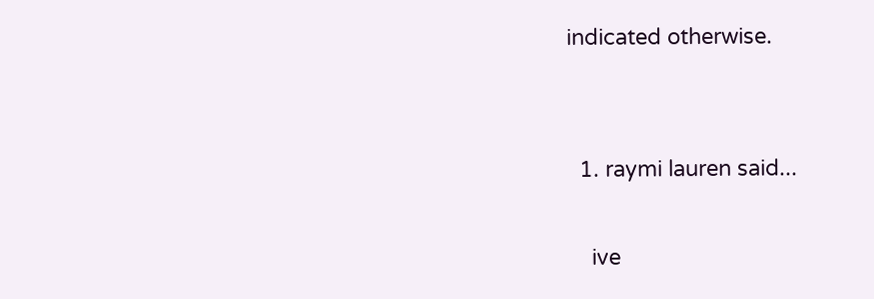indicated otherwise.


  1. raymi lauren said...

    ive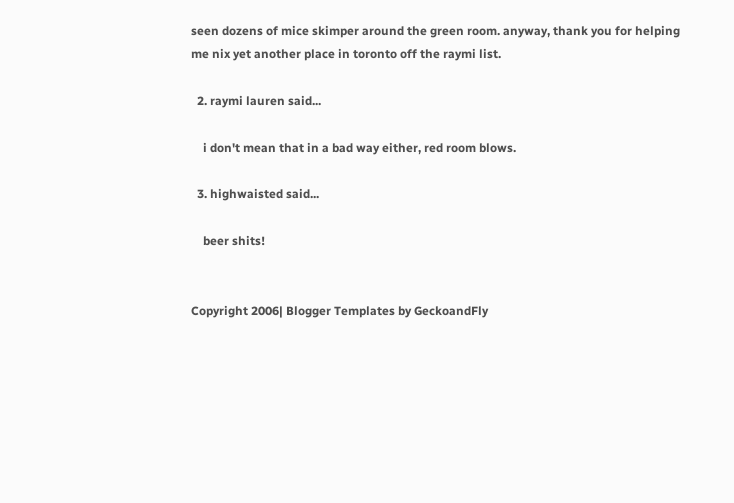seen dozens of mice skimper around the green room. anyway, thank you for helping me nix yet another place in toronto off the raymi list.

  2. raymi lauren said...

    i don't mean that in a bad way either, red room blows.

  3. highwaisted said...

    beer shits!


Copyright 2006| Blogger Templates by GeckoandFly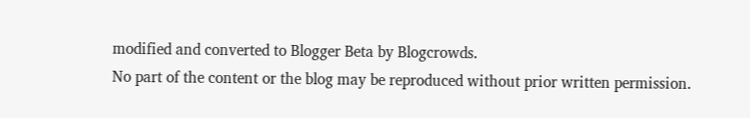modified and converted to Blogger Beta by Blogcrowds.
No part of the content or the blog may be reproduced without prior written permission.